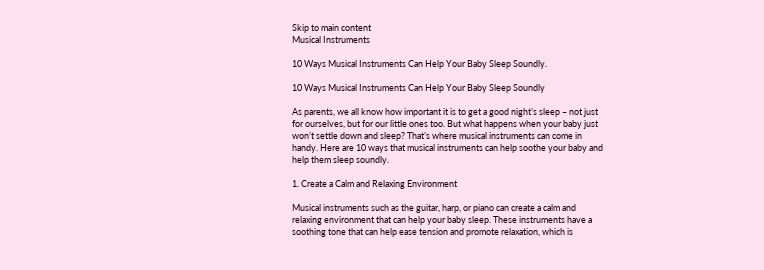Skip to main content
Musical Instruments

10 Ways Musical Instruments Can Help Your Baby Sleep Soundly.

10 Ways Musical Instruments Can Help Your Baby Sleep Soundly

As parents, we all know how important it is to get a good night’s sleep – not just for ourselves, but for our little ones too. But what happens when your baby just won’t settle down and sleep? That’s where musical instruments can come in handy. Here are 10 ways that musical instruments can help soothe your baby and help them sleep soundly.

1. Create a Calm and Relaxing Environment

Musical instruments such as the guitar, harp, or piano can create a calm and relaxing environment that can help your baby sleep. These instruments have a soothing tone that can help ease tension and promote relaxation, which is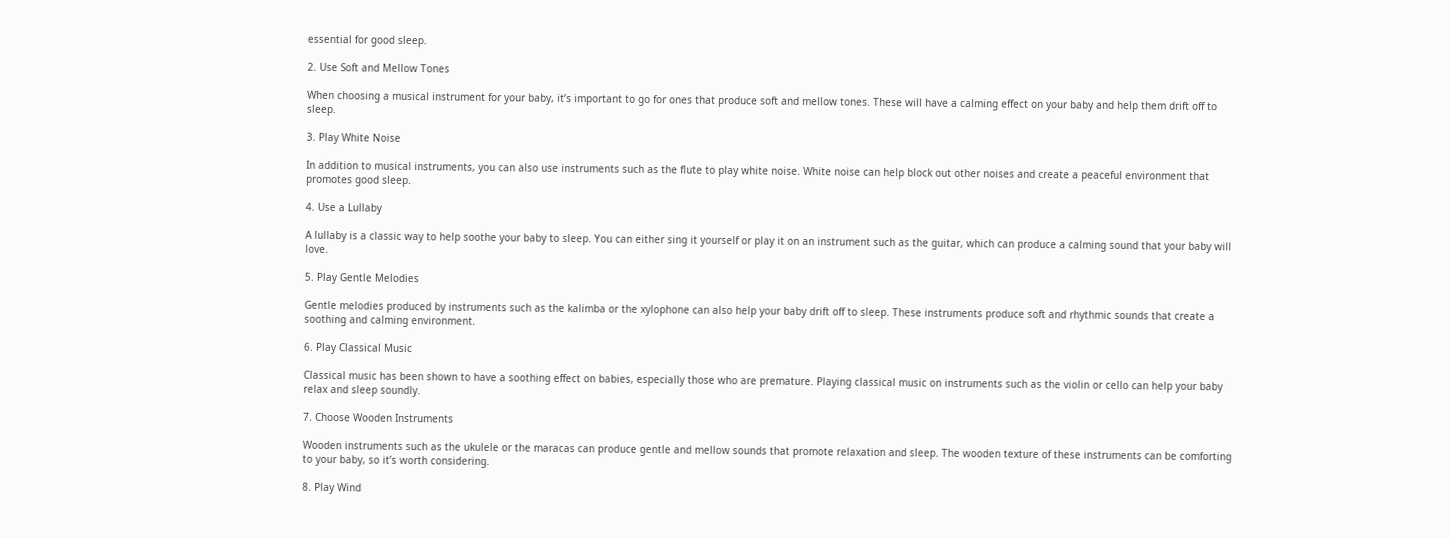essential for good sleep.

2. Use Soft and Mellow Tones

When choosing a musical instrument for your baby, it’s important to go for ones that produce soft and mellow tones. These will have a calming effect on your baby and help them drift off to sleep.

3. Play White Noise

In addition to musical instruments, you can also use instruments such as the flute to play white noise. White noise can help block out other noises and create a peaceful environment that promotes good sleep.

4. Use a Lullaby

A lullaby is a classic way to help soothe your baby to sleep. You can either sing it yourself or play it on an instrument such as the guitar, which can produce a calming sound that your baby will love.

5. Play Gentle Melodies

Gentle melodies produced by instruments such as the kalimba or the xylophone can also help your baby drift off to sleep. These instruments produce soft and rhythmic sounds that create a soothing and calming environment.

6. Play Classical Music

Classical music has been shown to have a soothing effect on babies, especially those who are premature. Playing classical music on instruments such as the violin or cello can help your baby relax and sleep soundly.

7. Choose Wooden Instruments

Wooden instruments such as the ukulele or the maracas can produce gentle and mellow sounds that promote relaxation and sleep. The wooden texture of these instruments can be comforting to your baby, so it’s worth considering.

8. Play Wind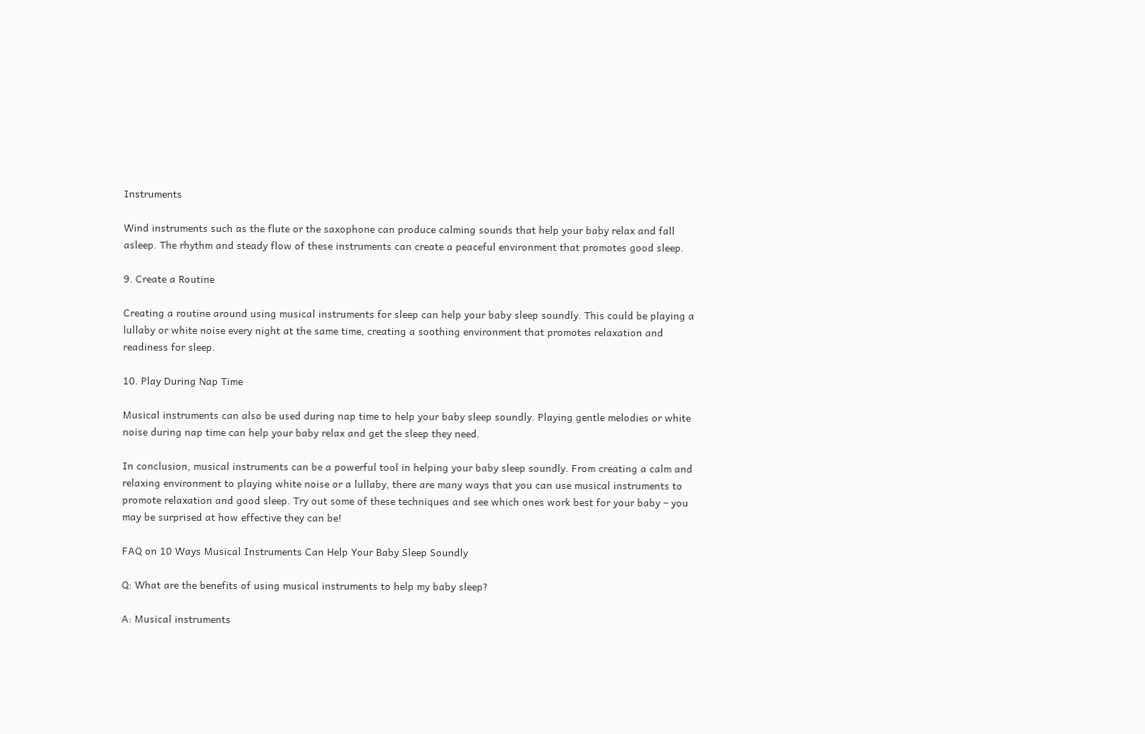Instruments

Wind instruments such as the flute or the saxophone can produce calming sounds that help your baby relax and fall asleep. The rhythm and steady flow of these instruments can create a peaceful environment that promotes good sleep.

9. Create a Routine

Creating a routine around using musical instruments for sleep can help your baby sleep soundly. This could be playing a lullaby or white noise every night at the same time, creating a soothing environment that promotes relaxation and readiness for sleep.

10. Play During Nap Time

Musical instruments can also be used during nap time to help your baby sleep soundly. Playing gentle melodies or white noise during nap time can help your baby relax and get the sleep they need.

In conclusion, musical instruments can be a powerful tool in helping your baby sleep soundly. From creating a calm and relaxing environment to playing white noise or a lullaby, there are many ways that you can use musical instruments to promote relaxation and good sleep. Try out some of these techniques and see which ones work best for your baby – you may be surprised at how effective they can be!

FAQ on 10 Ways Musical Instruments Can Help Your Baby Sleep Soundly

Q: What are the benefits of using musical instruments to help my baby sleep?

A: Musical instruments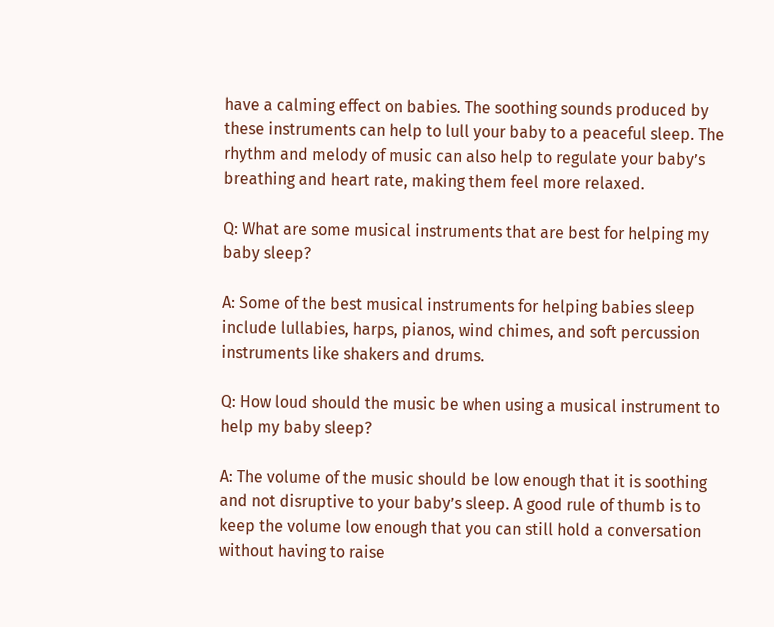have a calming effect on babies. The soothing sounds produced by these instruments can help to lull your baby to a peaceful sleep. The rhythm and melody of music can also help to regulate your baby’s breathing and heart rate, making them feel more relaxed.

Q: What are some musical instruments that are best for helping my baby sleep?

A: Some of the best musical instruments for helping babies sleep include lullabies, harps, pianos, wind chimes, and soft percussion instruments like shakers and drums.

Q: How loud should the music be when using a musical instrument to help my baby sleep?

A: The volume of the music should be low enough that it is soothing and not disruptive to your baby’s sleep. A good rule of thumb is to keep the volume low enough that you can still hold a conversation without having to raise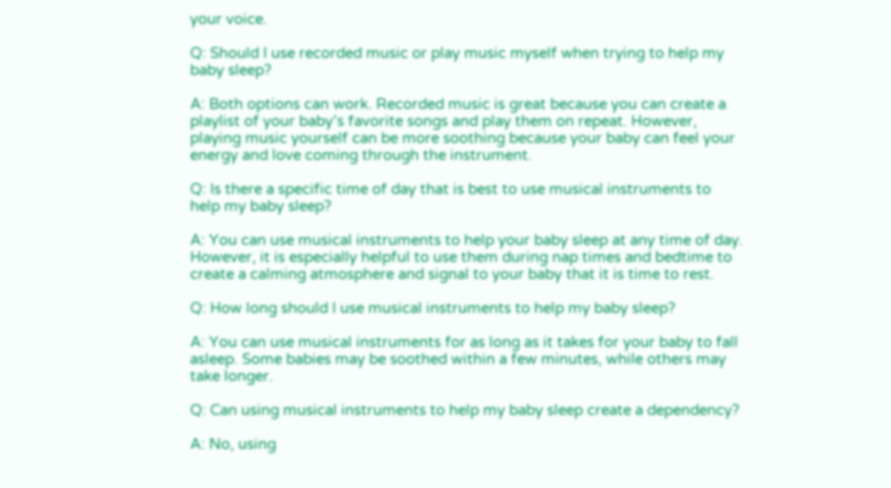your voice.

Q: Should I use recorded music or play music myself when trying to help my baby sleep?

A: Both options can work. Recorded music is great because you can create a playlist of your baby’s favorite songs and play them on repeat. However, playing music yourself can be more soothing because your baby can feel your energy and love coming through the instrument.

Q: Is there a specific time of day that is best to use musical instruments to help my baby sleep?

A: You can use musical instruments to help your baby sleep at any time of day. However, it is especially helpful to use them during nap times and bedtime to create a calming atmosphere and signal to your baby that it is time to rest.

Q: How long should I use musical instruments to help my baby sleep?

A: You can use musical instruments for as long as it takes for your baby to fall asleep. Some babies may be soothed within a few minutes, while others may take longer.

Q: Can using musical instruments to help my baby sleep create a dependency?

A: No, using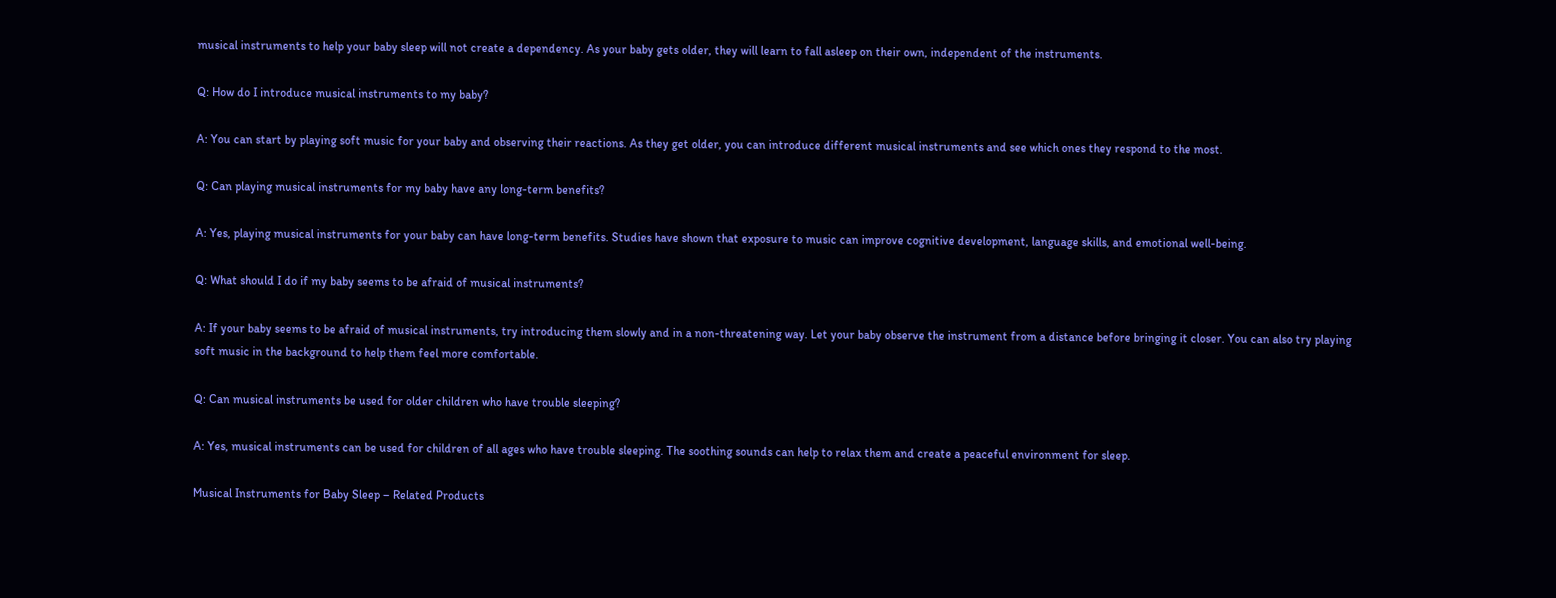musical instruments to help your baby sleep will not create a dependency. As your baby gets older, they will learn to fall asleep on their own, independent of the instruments.

Q: How do I introduce musical instruments to my baby?

A: You can start by playing soft music for your baby and observing their reactions. As they get older, you can introduce different musical instruments and see which ones they respond to the most.

Q: Can playing musical instruments for my baby have any long-term benefits?

A: Yes, playing musical instruments for your baby can have long-term benefits. Studies have shown that exposure to music can improve cognitive development, language skills, and emotional well-being.

Q: What should I do if my baby seems to be afraid of musical instruments?

A: If your baby seems to be afraid of musical instruments, try introducing them slowly and in a non-threatening way. Let your baby observe the instrument from a distance before bringing it closer. You can also try playing soft music in the background to help them feel more comfortable.

Q: Can musical instruments be used for older children who have trouble sleeping?

A: Yes, musical instruments can be used for children of all ages who have trouble sleeping. The soothing sounds can help to relax them and create a peaceful environment for sleep.

Musical Instruments for Baby Sleep – Related Products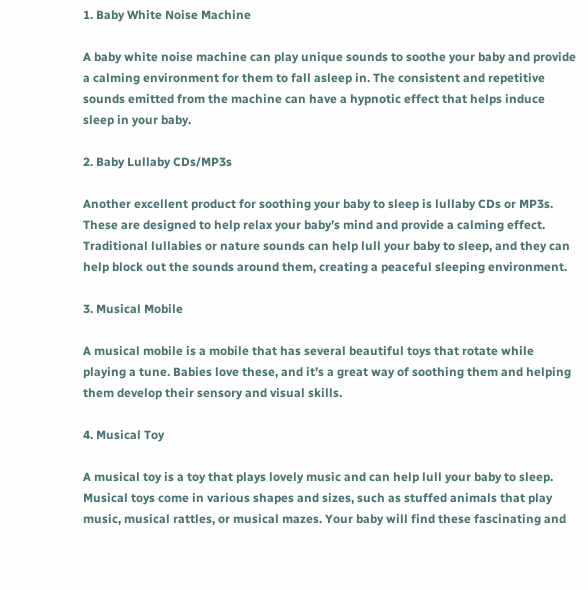1. Baby White Noise Machine

A baby white noise machine can play unique sounds to soothe your baby and provide a calming environment for them to fall asleep in. The consistent and repetitive sounds emitted from the machine can have a hypnotic effect that helps induce sleep in your baby.

2. Baby Lullaby CDs/MP3s

Another excellent product for soothing your baby to sleep is lullaby CDs or MP3s. These are designed to help relax your baby’s mind and provide a calming effect. Traditional lullabies or nature sounds can help lull your baby to sleep, and they can help block out the sounds around them, creating a peaceful sleeping environment.

3. Musical Mobile

A musical mobile is a mobile that has several beautiful toys that rotate while playing a tune. Babies love these, and it’s a great way of soothing them and helping them develop their sensory and visual skills.

4. Musical Toy

A musical toy is a toy that plays lovely music and can help lull your baby to sleep. Musical toys come in various shapes and sizes, such as stuffed animals that play music, musical rattles, or musical mazes. Your baby will find these fascinating and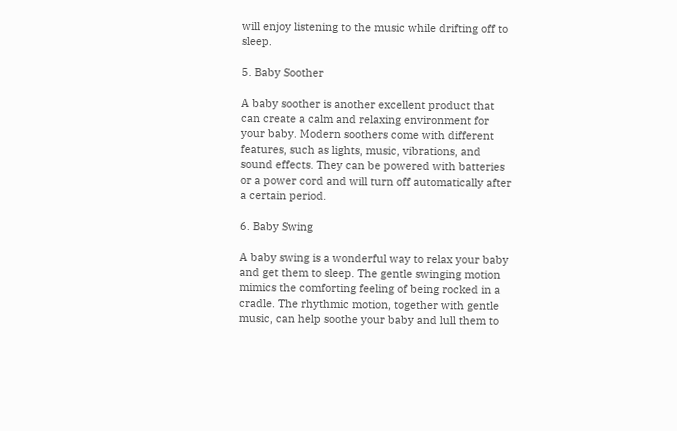will enjoy listening to the music while drifting off to sleep.

5. Baby Soother

A baby soother is another excellent product that can create a calm and relaxing environment for your baby. Modern soothers come with different features, such as lights, music, vibrations, and sound effects. They can be powered with batteries or a power cord and will turn off automatically after a certain period.

6. Baby Swing

A baby swing is a wonderful way to relax your baby and get them to sleep. The gentle swinging motion mimics the comforting feeling of being rocked in a cradle. The rhythmic motion, together with gentle music, can help soothe your baby and lull them to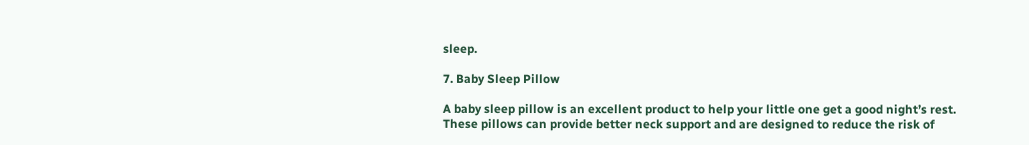sleep.

7. Baby Sleep Pillow

A baby sleep pillow is an excellent product to help your little one get a good night’s rest. These pillows can provide better neck support and are designed to reduce the risk of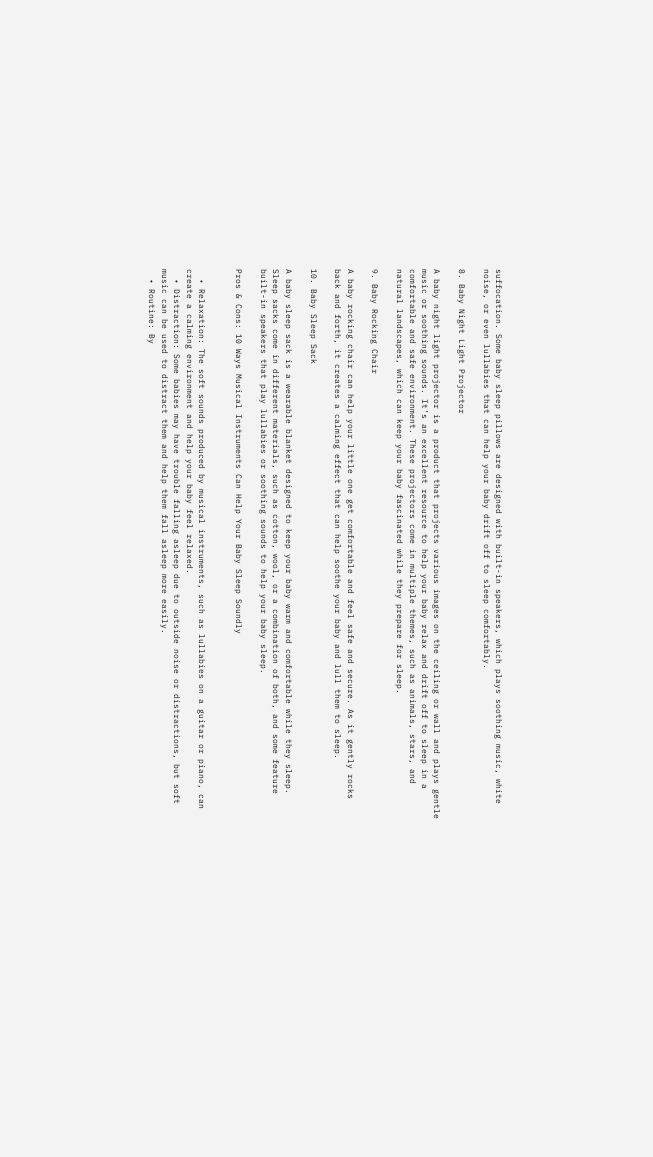suffocation. Some baby sleep pillows are designed with built-in speakers, which plays soothing music, white noise, or even lullabies that can help your baby drift off to sleep comfortably.

8. Baby Night Light Projector

A baby night light projector is a product that projects various images on the ceiling or wall and plays gentle music or soothing sounds. It’s an excellent resource to help your baby relax and drift off to sleep in a comfortable and safe environment. These projectors come in multiple themes, such as animals, stars, and natural landscapes, which can keep your baby fascinated while they prepare for sleep.

9. Baby Rocking Chair

A baby rocking chair can help your little one get comfortable and feel safe and secure. As it gently rocks back and forth, it creates a calming effect that can help soothe your baby and lull them to sleep.

10. Baby Sleep Sack

A baby sleep sack is a wearable blanket designed to keep your baby warm and comfortable while they sleep. Sleep sacks come in different materials, such as cotton, wool, or a combination of both, and some feature built-in speakers that play lullabies or soothing sounds to help your baby sleep.

Pros & Cons: 10 Ways Musical Instruments Can Help Your Baby Sleep Soundly


  • Relaxation: The soft sounds produced by musical instruments, such as lullabies on a guitar or piano, can create a calming environment and help your baby feel relaxed.
  • Distraction: Some babies may have trouble falling asleep due to outside noise or distractions, but soft music can be used to distract them and help them fall asleep more easily.
  • Routine: By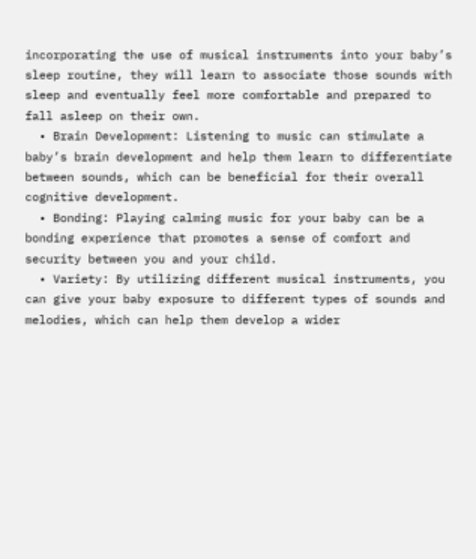incorporating the use of musical instruments into your baby’s sleep routine, they will learn to associate those sounds with sleep and eventually feel more comfortable and prepared to fall asleep on their own.
  • Brain Development: Listening to music can stimulate a baby’s brain development and help them learn to differentiate between sounds, which can be beneficial for their overall cognitive development.
  • Bonding: Playing calming music for your baby can be a bonding experience that promotes a sense of comfort and security between you and your child.
  • Variety: By utilizing different musical instruments, you can give your baby exposure to different types of sounds and melodies, which can help them develop a wider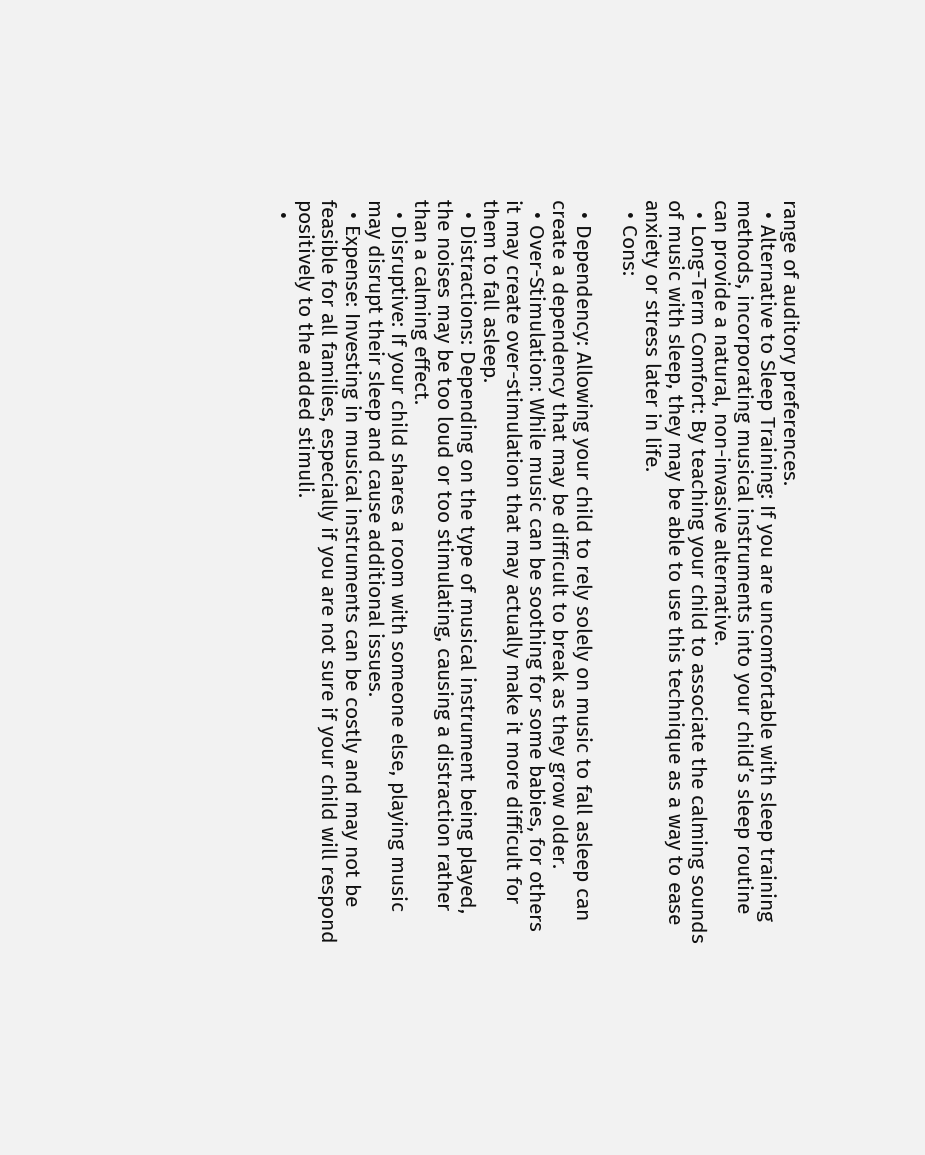range of auditory preferences.
  • Alternative to Sleep Training: If you are uncomfortable with sleep training methods, incorporating musical instruments into your child’s sleep routine can provide a natural, non-invasive alternative.
  • Long-Term Comfort: By teaching your child to associate the calming sounds of music with sleep, they may be able to use this technique as a way to ease anxiety or stress later in life.
  • Cons:

  • Dependency: Allowing your child to rely solely on music to fall asleep can create a dependency that may be difficult to break as they grow older.
  • Over-Stimulation: While music can be soothing for some babies, for others it may create over-stimulation that may actually make it more difficult for them to fall asleep.
  • Distractions: Depending on the type of musical instrument being played, the noises may be too loud or too stimulating, causing a distraction rather than a calming effect.
  • Disruptive: If your child shares a room with someone else, playing music may disrupt their sleep and cause additional issues.
  • Expense: Investing in musical instruments can be costly and may not be feasible for all families, especially if you are not sure if your child will respond positively to the added stimuli.
  •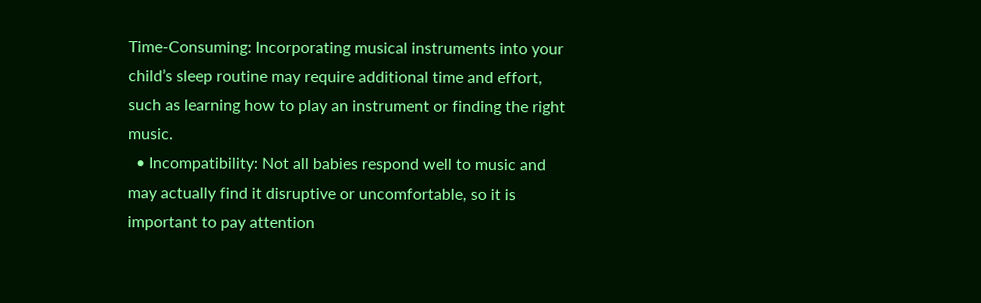Time-Consuming: Incorporating musical instruments into your child’s sleep routine may require additional time and effort, such as learning how to play an instrument or finding the right music.
  • Incompatibility: Not all babies respond well to music and may actually find it disruptive or uncomfortable, so it is important to pay attention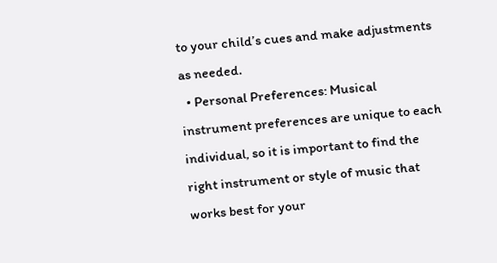to your child’s cues and make adjustments as needed.
  • Personal Preferences: Musical instrument preferences are unique to each individual, so it is important to find the right instrument or style of music that works best for your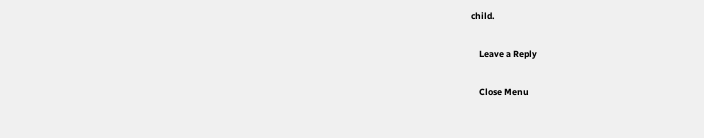child.

    Leave a Reply

    Close Menu